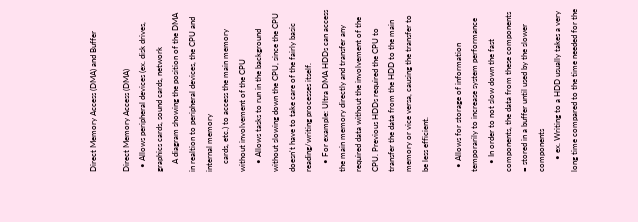Direct Memory Access (DMA) and Buffer

Direct Memory Access (DMA)
  • Allows peripheral devices (ex. disk drives, graphics cards, sound cards, network
    A diagram showing the position of the DMA in realtion to peripheral devices, the CPU and internal memory
    cards, etc.) to access the main memory without involvement of the CPU
    • Allows tasks to run in the background without slowing down the CPU, since the CPU doesn't have to take care of the fairly basic reading/writing processes itself.
    • For example: Ultra DMA HDDs can access the main memory directly and transfer any required data without the involvement of the CPU. Previous HDDs required the CPU to transfer the data from the HDD to the main memory or vice versa, causing the transfer to be less efficient.

  • Allows for storage of information temporarily to increase system performance
    • In order to not slow down the fast components, the data from these components = stored in a buffer until used by the slower components
      • ex. Writing to a HDD usually takes a very long time compared to the time needed for the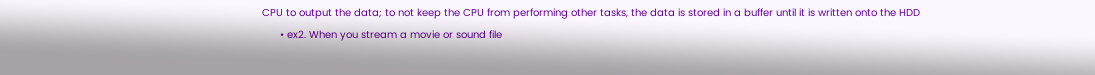CPU to output the data; to not keep the CPU from performing other tasks, the data is stored in a buffer until it is written onto the HDD
      • ex2. When you stream a movie or sound file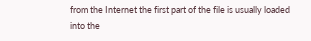from the Internet the first part of the file is usually loaded into the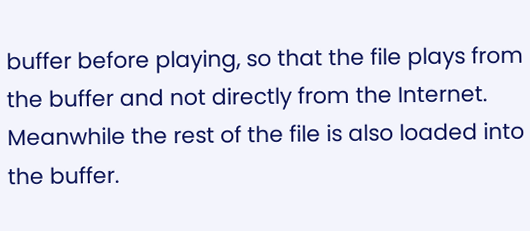buffer before playing, so that the file plays from the buffer and not directly from the Internet. Meanwhile the rest of the file is also loaded into the buffer.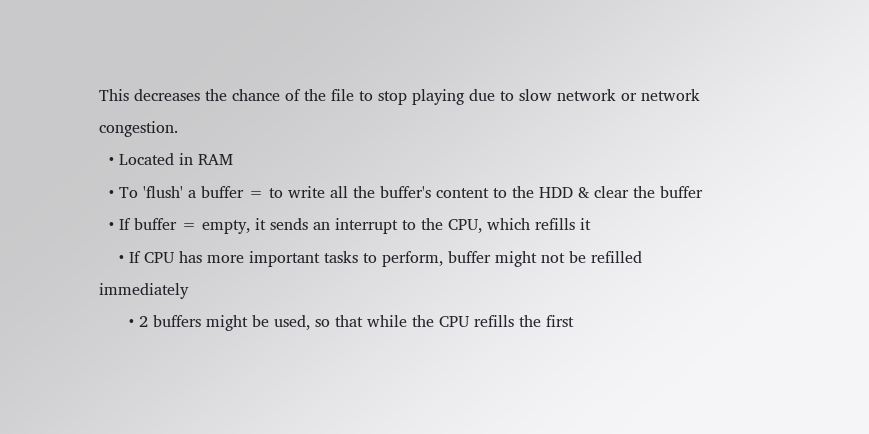This decreases the chance of the file to stop playing due to slow network or network congestion.
  • Located in RAM
  • To 'flush' a buffer = to write all the buffer's content to the HDD & clear the buffer
  • If buffer = empty, it sends an interrupt to the CPU, which refills it
    • If CPU has more important tasks to perform, buffer might not be refilled immediately
      • 2 buffers might be used, so that while the CPU refills the first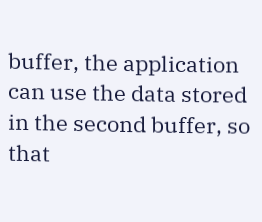buffer, the application can use the data stored in the second buffer, so that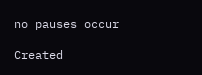no pauses occur

Created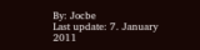By: Jocbe
Last update: 7. January 2011